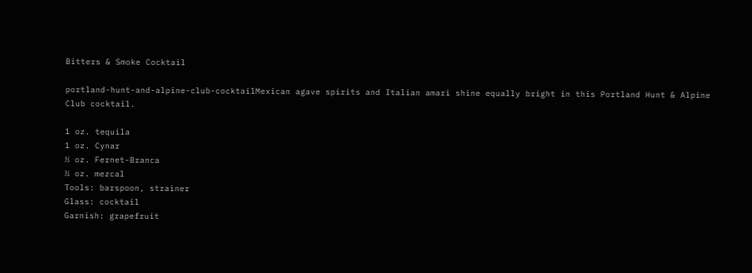Bitters & Smoke Cocktail

portland-hunt-and-alpine-club-cocktailMexican agave spirits and Italian amari shine equally bright in this Portland Hunt & Alpine Club cocktail.

1 oz. tequila
1 oz. Cynar
½ oz. Fernet-Branca
½ oz. mezcal
Tools: barspoon, strainer
Glass: cocktail
Garnish: grapefruit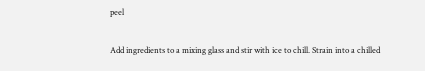peel

Add ingredients to a mixing glass and stir with ice to chill. Strain into a chilled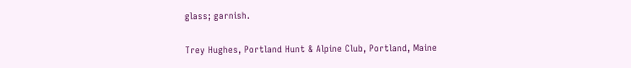glass; garnish.

Trey Hughes, Portland Hunt & Alpine Club, Portland, Maine